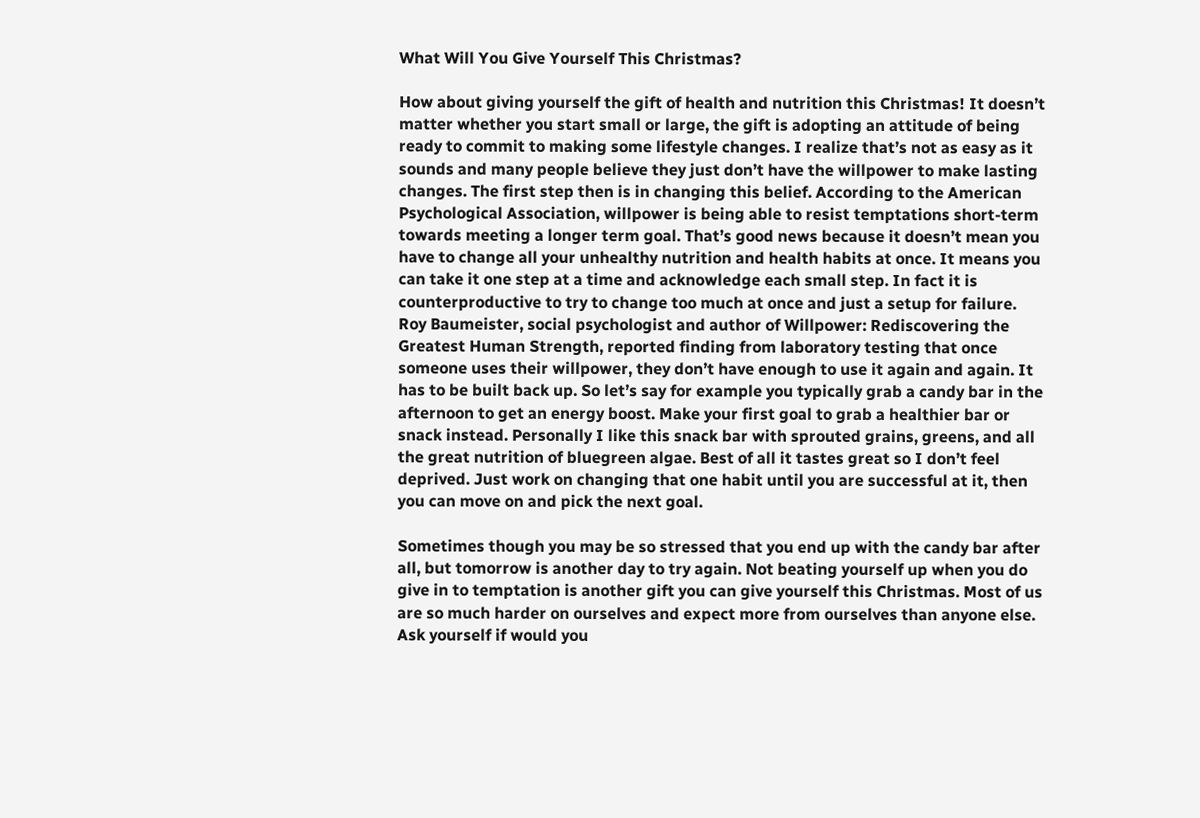What Will You Give Yourself This Christmas?

How about giving yourself the gift of health and nutrition this Christmas! It doesn’t matter whether you start small or large, the gift is adopting an attitude of being ready to commit to making some lifestyle changes. I realize that’s not as easy as it sounds and many people believe they just don’t have the willpower to make lasting changes. The first step then is in changing this belief. According to the American Psychological Association, willpower is being able to resist temptations short-term towards meeting a longer term goal. That’s good news because it doesn’t mean you have to change all your unhealthy nutrition and health habits at once. It means you can take it one step at a time and acknowledge each small step. In fact it is counterproductive to try to change too much at once and just a setup for failure. Roy Baumeister, social psychologist and author of Willpower: Rediscovering the Greatest Human Strength, reported finding from laboratory testing that once someone uses their willpower, they don’t have enough to use it again and again. It has to be built back up. So let’s say for example you typically grab a candy bar in the afternoon to get an energy boost. Make your first goal to grab a healthier bar or snack instead. Personally I like this snack bar with sprouted grains, greens, and all the great nutrition of bluegreen algae. Best of all it tastes great so I don’t feel deprived. Just work on changing that one habit until you are successful at it, then you can move on and pick the next goal.

Sometimes though you may be so stressed that you end up with the candy bar after all, but tomorrow is another day to try again. Not beating yourself up when you do give in to temptation is another gift you can give yourself this Christmas. Most of us are so much harder on ourselves and expect more from ourselves than anyone else. Ask yourself if would you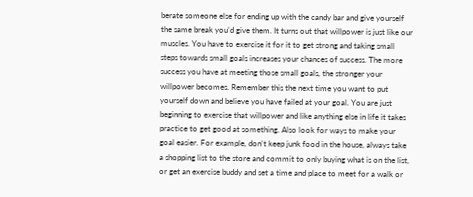berate someone else for ending up with the candy bar and give yourself the same break you’d give them. It turns out that willpower is just like our muscles. You have to exercise it for it to get strong and taking small steps towards small goals increases your chances of success. The more success you have at meeting those small goals, the stronger your willpower becomes. Remember this the next time you want to put yourself down and believe you have failed at your goal. You are just beginning to exercise that willpower and like anything else in life it takes practice to get good at something. Also look for ways to make your goal easier. For example, don’t keep junk food in the house, always take a shopping list to the store and commit to only buying what is on the list, or get an exercise buddy and set a time and place to meet for a walk or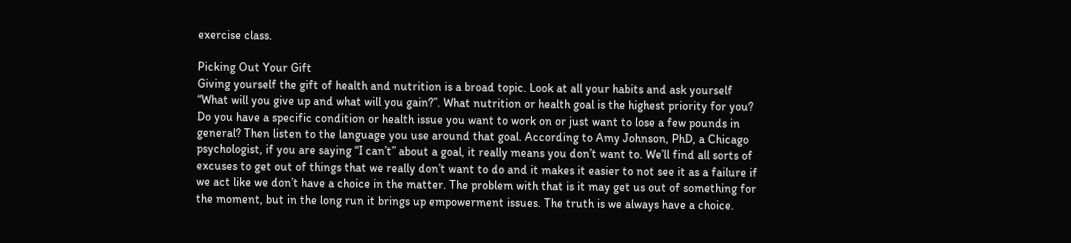exercise class.

Picking Out Your Gift
Giving yourself the gift of health and nutrition is a broad topic. Look at all your habits and ask yourself “What will you give up and what will you gain?”. What nutrition or health goal is the highest priority for you? Do you have a specific condition or health issue you want to work on or just want to lose a few pounds in general? Then listen to the language you use around that goal. According to Amy Johnson, PhD, a Chicago psychologist, if you are saying “I can’t” about a goal, it really means you don’t want to. We’ll find all sorts of excuses to get out of things that we really don’t want to do and it makes it easier to not see it as a failure if we act like we don’t have a choice in the matter. The problem with that is it may get us out of something for the moment, but in the long run it brings up empowerment issues. The truth is we always have a choice.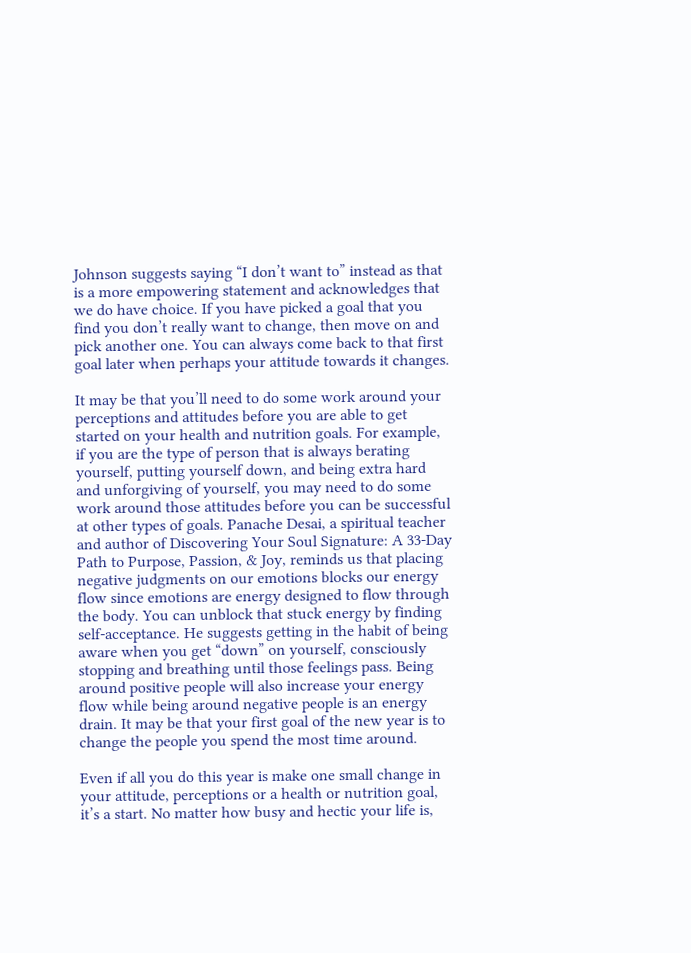Johnson suggests saying “I don’t want to” instead as that is a more empowering statement and acknowledges that we do have choice. If you have picked a goal that you find you don’t really want to change, then move on and pick another one. You can always come back to that first goal later when perhaps your attitude towards it changes.

It may be that you’ll need to do some work around your perceptions and attitudes before you are able to get started on your health and nutrition goals. For example, if you are the type of person that is always berating yourself, putting yourself down, and being extra hard and unforgiving of yourself, you may need to do some work around those attitudes before you can be successful at other types of goals. Panache Desai, a spiritual teacher and author of Discovering Your Soul Signature: A 33-Day Path to Purpose, Passion, & Joy, reminds us that placing negative judgments on our emotions blocks our energy flow since emotions are energy designed to flow through the body. You can unblock that stuck energy by finding self-acceptance. He suggests getting in the habit of being aware when you get “down” on yourself, consciously stopping and breathing until those feelings pass. Being around positive people will also increase your energy flow while being around negative people is an energy drain. It may be that your first goal of the new year is to change the people you spend the most time around.

Even if all you do this year is make one small change in your attitude, perceptions or a health or nutrition goal, it’s a start. No matter how busy and hectic your life is,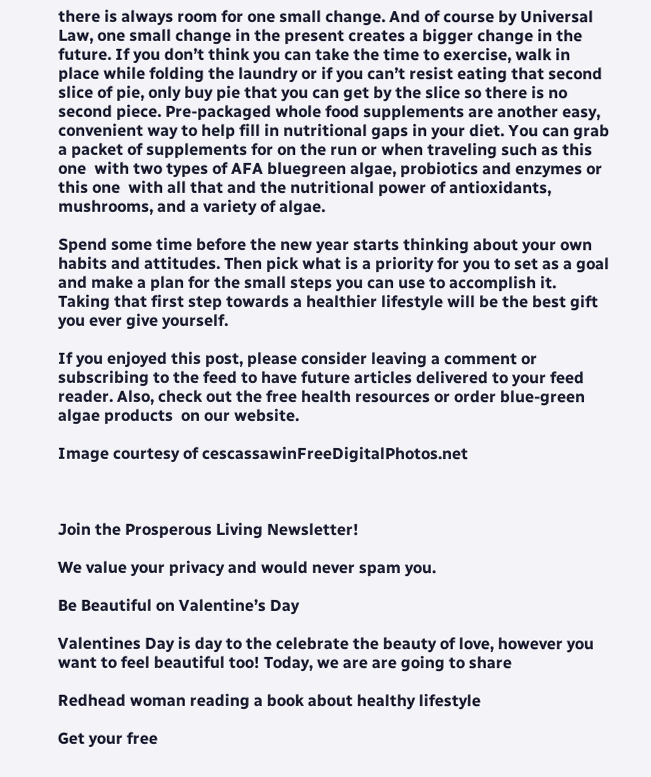there is always room for one small change. And of course by Universal Law, one small change in the present creates a bigger change in the future. If you don’t think you can take the time to exercise, walk in place while folding the laundry or if you can’t resist eating that second slice of pie, only buy pie that you can get by the slice so there is no second piece. Pre-packaged whole food supplements are another easy, convenient way to help fill in nutritional gaps in your diet. You can grab a packet of supplements for on the run or when traveling such as this one  with two types of AFA bluegreen algae, probiotics and enzymes or this one  with all that and the nutritional power of antioxidants, mushrooms, and a variety of algae.

Spend some time before the new year starts thinking about your own habits and attitudes. Then pick what is a priority for you to set as a goal and make a plan for the small steps you can use to accomplish it. Taking that first step towards a healthier lifestyle will be the best gift you ever give yourself.

If you enjoyed this post, please consider leaving a comment or subscribing to the feed to have future articles delivered to your feed reader. Also, check out the free health resources or order blue-green algae products  on our website.

Image courtesy of cescassawinFreeDigitalPhotos.net



Join the Prosperous Living Newsletter!

We value your privacy and would never spam you.

Be Beautiful on Valentine’s Day

Valentines Day is day to the celebrate the beauty of love, however you want to feel beautiful too! Today, we are are going to share

Redhead woman reading a book about healthy lifestyle

Get your free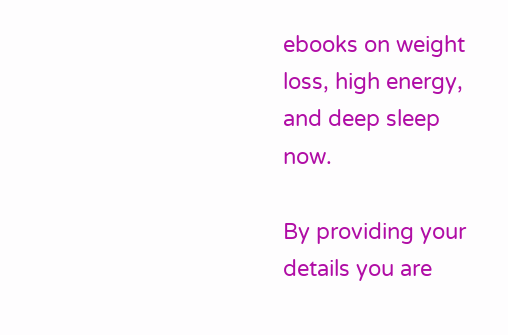ebooks on weight loss, high energy, and deep sleep now.

By providing your details you are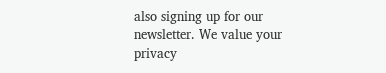also signing up for our newsletter. We value your privacy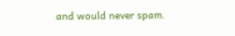and would never spam.